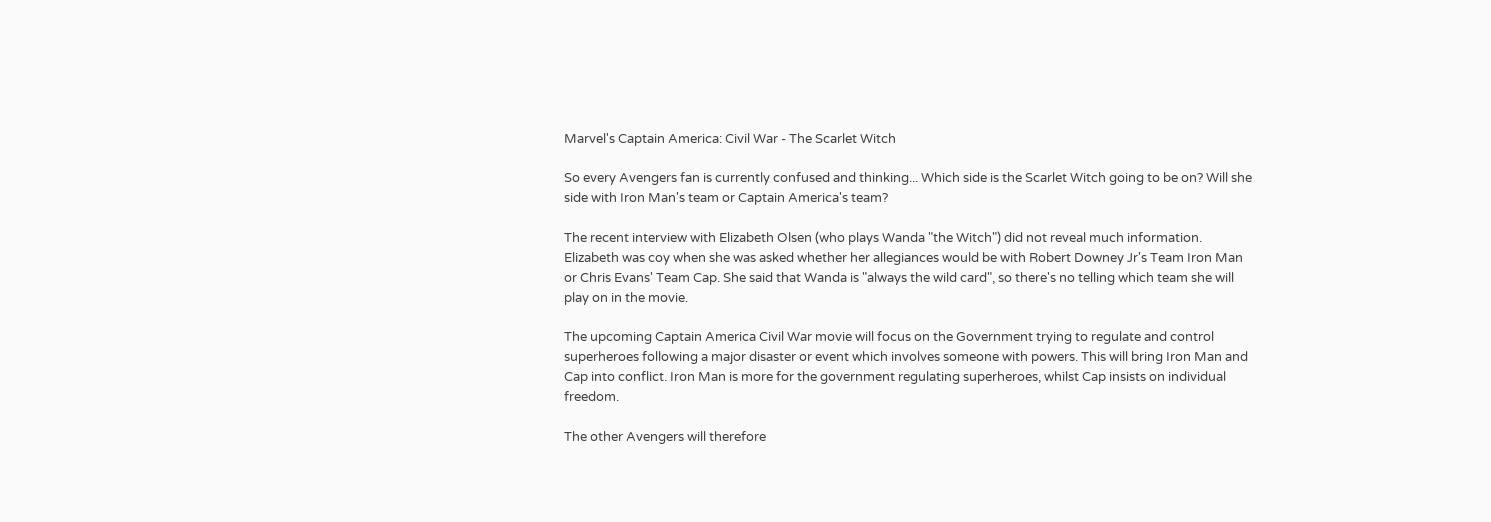Marvel's Captain America: Civil War - The Scarlet Witch

So every Avengers fan is currently confused and thinking... Which side is the Scarlet Witch going to be on? Will she side with Iron Man's team or Captain America's team?

The recent interview with Elizabeth Olsen (who plays Wanda "the Witch") did not reveal much information. Elizabeth was coy when she was asked whether her allegiances would be with Robert Downey Jr's Team Iron Man or Chris Evans' Team Cap. She said that Wanda is "always the wild card", so there's no telling which team she will play on in the movie.

The upcoming Captain America Civil War movie will focus on the Government trying to regulate and control superheroes following a major disaster or event which involves someone with powers. This will bring Iron Man and Cap into conflict. Iron Man is more for the government regulating superheroes, whilst Cap insists on individual freedom.

The other Avengers will therefore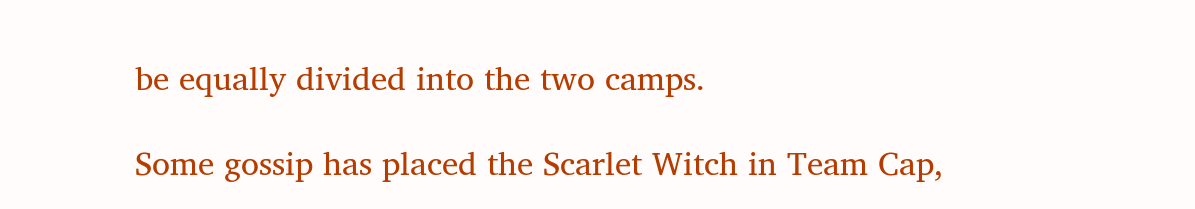be equally divided into the two camps.

Some gossip has placed the Scarlet Witch in Team Cap,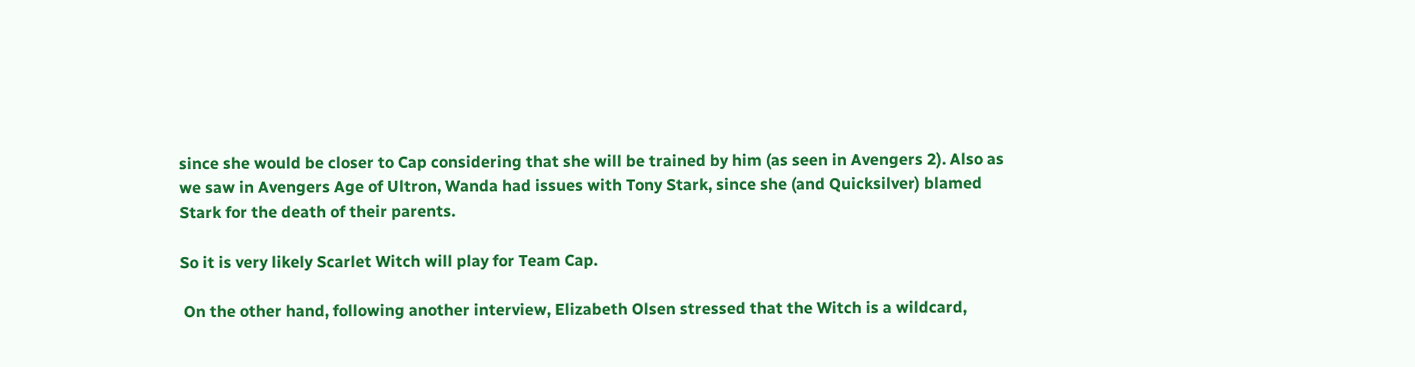since she would be closer to Cap considering that she will be trained by him (as seen in Avengers 2). Also as we saw in Avengers Age of Ultron, Wanda had issues with Tony Stark, since she (and Quicksilver) blamed Stark for the death of their parents.

So it is very likely Scarlet Witch will play for Team Cap.

 On the other hand, following another interview, Elizabeth Olsen stressed that the Witch is a wildcard,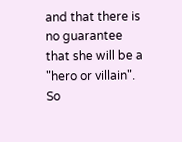and that there is no guarantee that she will be a "hero or villain". So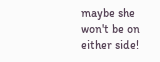maybe she won't be on either side!